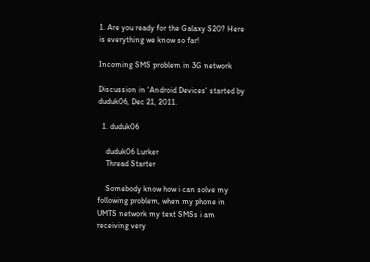1. Are you ready for the Galaxy S20? Here is everything we know so far!

Incoming SMS problem in 3G network

Discussion in 'Android Devices' started by duduk06, Dec 21, 2011.

  1. duduk06

    duduk06 Lurker
    Thread Starter

    Somebody know how i can solve my following problem, when my phone in UMTS network my text SMSs i am receiving very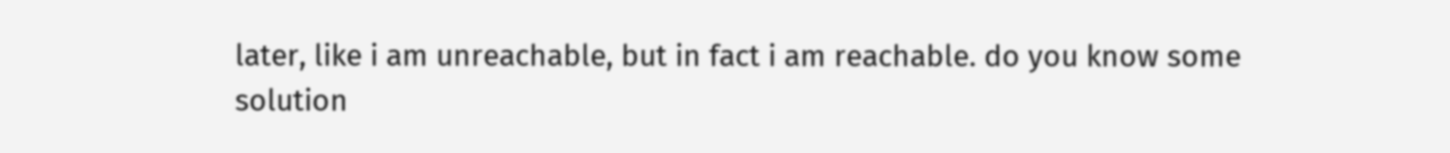later, like i am unreachable, but in fact i am reachable. do you know some solution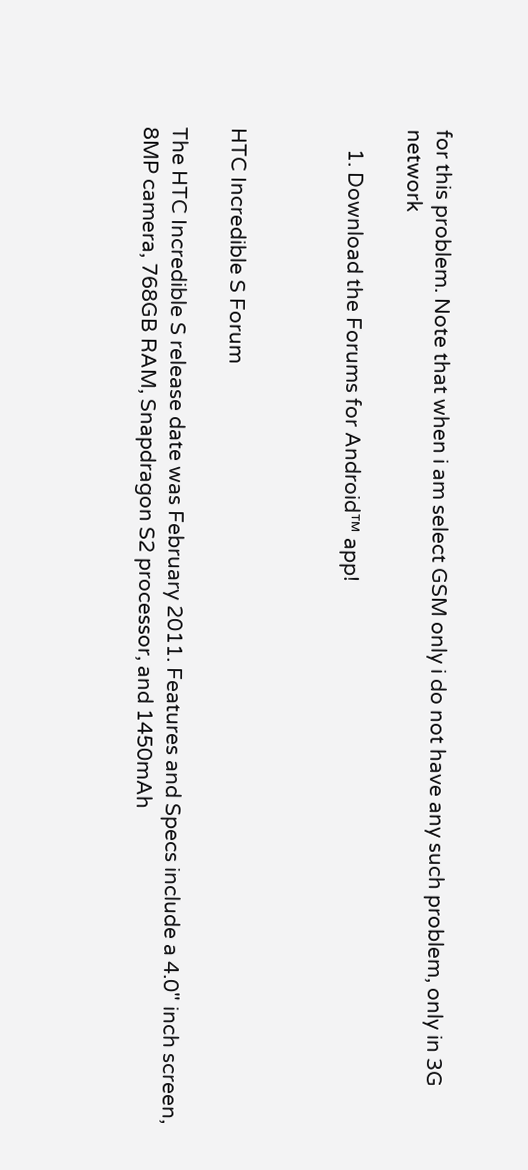for this problem. Note that when i am select GSM only i do not have any such problem, only in 3G network

    1. Download the Forums for Android™ app!



HTC Incredible S Forum

The HTC Incredible S release date was February 2011. Features and Specs include a 4.0" inch screen, 8MP camera, 768GB RAM, Snapdragon S2 processor, and 1450mAh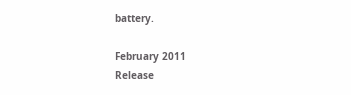battery.

February 2011
Release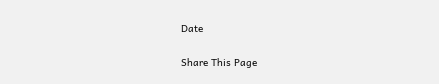Date

Share This Page